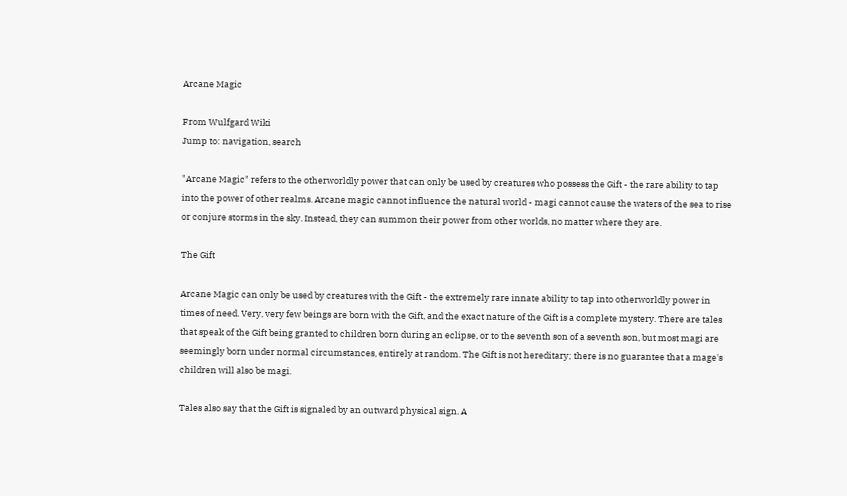Arcane Magic

From Wulfgard Wiki
Jump to: navigation, search

"Arcane Magic" refers to the otherworldly power that can only be used by creatures who possess the Gift - the rare ability to tap into the power of other realms. Arcane magic cannot influence the natural world - magi cannot cause the waters of the sea to rise or conjure storms in the sky. Instead, they can summon their power from other worlds, no matter where they are.

The Gift

Arcane Magic can only be used by creatures with the Gift - the extremely rare innate ability to tap into otherworldly power in times of need. Very, very few beings are born with the Gift, and the exact nature of the Gift is a complete mystery. There are tales that speak of the Gift being granted to children born during an eclipse, or to the seventh son of a seventh son, but most magi are seemingly born under normal circumstances, entirely at random. The Gift is not hereditary; there is no guarantee that a mage's children will also be magi.

Tales also say that the Gift is signaled by an outward physical sign. A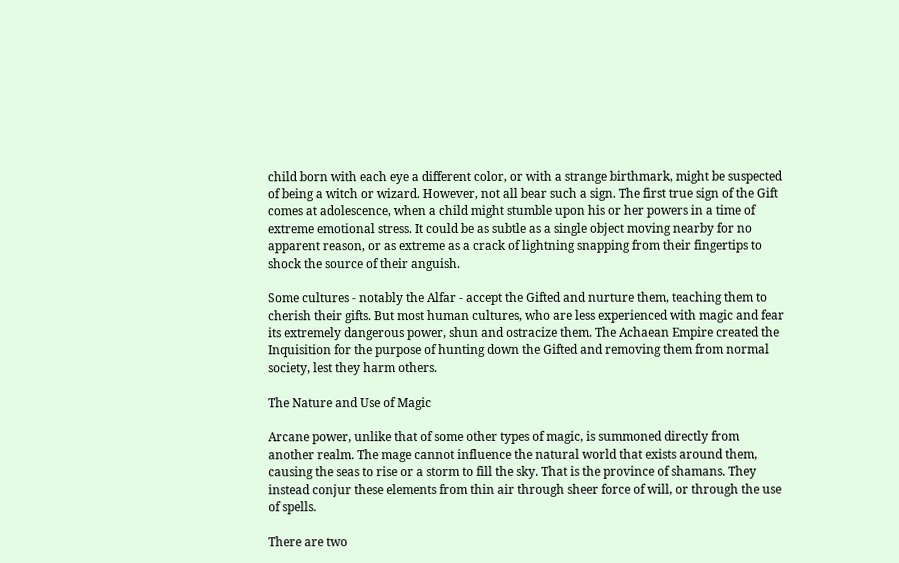child born with each eye a different color, or with a strange birthmark, might be suspected of being a witch or wizard. However, not all bear such a sign. The first true sign of the Gift comes at adolescence, when a child might stumble upon his or her powers in a time of extreme emotional stress. It could be as subtle as a single object moving nearby for no apparent reason, or as extreme as a crack of lightning snapping from their fingertips to shock the source of their anguish.

Some cultures - notably the Alfar - accept the Gifted and nurture them, teaching them to cherish their gifts. But most human cultures, who are less experienced with magic and fear its extremely dangerous power, shun and ostracize them. The Achaean Empire created the Inquisition for the purpose of hunting down the Gifted and removing them from normal society, lest they harm others.

The Nature and Use of Magic

Arcane power, unlike that of some other types of magic, is summoned directly from another realm. The mage cannot influence the natural world that exists around them, causing the seas to rise or a storm to fill the sky. That is the province of shamans. They instead conjur these elements from thin air through sheer force of will, or through the use of spells.

There are two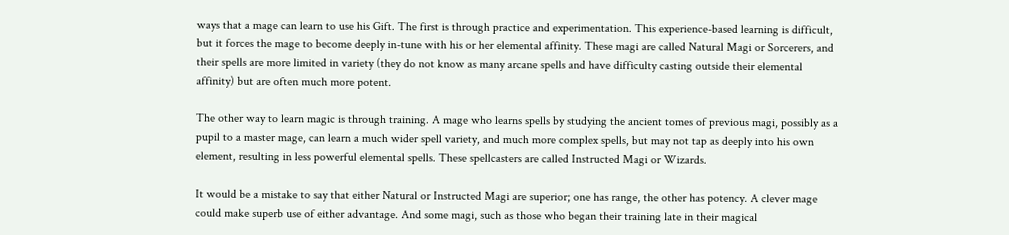ways that a mage can learn to use his Gift. The first is through practice and experimentation. This experience-based learning is difficult, but it forces the mage to become deeply in-tune with his or her elemental affinity. These magi are called Natural Magi or Sorcerers, and their spells are more limited in variety (they do not know as many arcane spells and have difficulty casting outside their elemental affinity) but are often much more potent.

The other way to learn magic is through training. A mage who learns spells by studying the ancient tomes of previous magi, possibly as a pupil to a master mage, can learn a much wider spell variety, and much more complex spells, but may not tap as deeply into his own element, resulting in less powerful elemental spells. These spellcasters are called Instructed Magi or Wizards.

It would be a mistake to say that either Natural or Instructed Magi are superior; one has range, the other has potency. A clever mage could make superb use of either advantage. And some magi, such as those who began their training late in their magical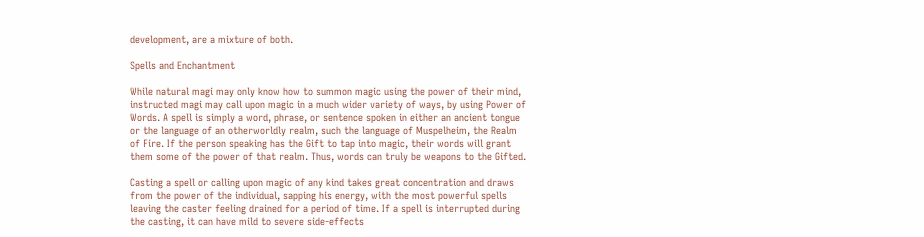development, are a mixture of both.

Spells and Enchantment

While natural magi may only know how to summon magic using the power of their mind, instructed magi may call upon magic in a much wider variety of ways, by using Power of Words. A spell is simply a word, phrase, or sentence spoken in either an ancient tongue or the language of an otherworldly realm, such the language of Muspelheim, the Realm of Fire. If the person speaking has the Gift to tap into magic, their words will grant them some of the power of that realm. Thus, words can truly be weapons to the Gifted.

Casting a spell or calling upon magic of any kind takes great concentration and draws from the power of the individual, sapping his energy, with the most powerful spells leaving the caster feeling drained for a period of time. If a spell is interrupted during the casting, it can have mild to severe side-effects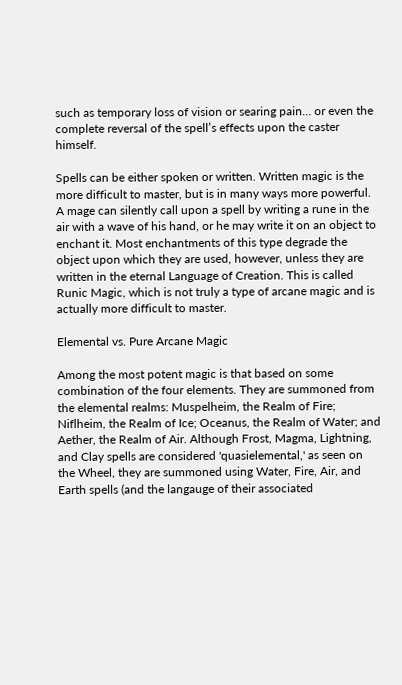such as temporary loss of vision or searing pain… or even the complete reversal of the spell’s effects upon the caster himself.

Spells can be either spoken or written. Written magic is the more difficult to master, but is in many ways more powerful. A mage can silently call upon a spell by writing a rune in the air with a wave of his hand, or he may write it on an object to enchant it. Most enchantments of this type degrade the object upon which they are used, however, unless they are written in the eternal Language of Creation. This is called Runic Magic, which is not truly a type of arcane magic and is actually more difficult to master.

Elemental vs. Pure Arcane Magic

Among the most potent magic is that based on some combination of the four elements. They are summoned from the elemental realms: Muspelheim, the Realm of Fire; Niflheim, the Realm of Ice; Oceanus, the Realm of Water; and Aether, the Realm of Air. Although Frost, Magma, Lightning, and Clay spells are considered 'quasielemental,' as seen on the Wheel, they are summoned using Water, Fire, Air, and Earth spells (and the langauge of their associated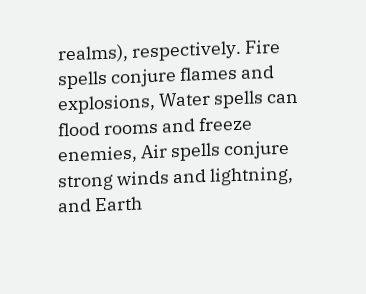realms), respectively. Fire spells conjure flames and explosions, Water spells can flood rooms and freeze enemies, Air spells conjure strong winds and lightning, and Earth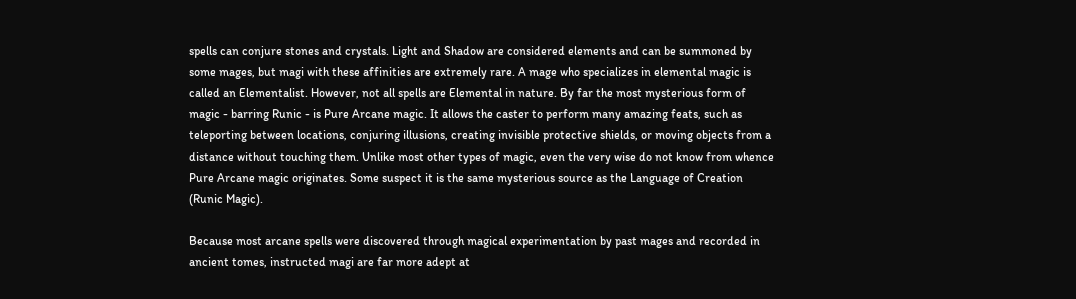spells can conjure stones and crystals. Light and Shadow are considered elements and can be summoned by some mages, but magi with these affinities are extremely rare. A mage who specializes in elemental magic is called an Elementalist. However, not all spells are Elemental in nature. By far the most mysterious form of magic - barring Runic - is Pure Arcane magic. It allows the caster to perform many amazing feats, such as teleporting between locations, conjuring illusions, creating invisible protective shields, or moving objects from a distance without touching them. Unlike most other types of magic, even the very wise do not know from whence Pure Arcane magic originates. Some suspect it is the same mysterious source as the Language of Creation (Runic Magic).

Because most arcane spells were discovered through magical experimentation by past mages and recorded in ancient tomes, instructed magi are far more adept at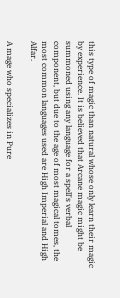this type of magic than natural whose only learn their magic by experience. It is believed that Arcane magic might be summoned using any language for a spell's verbal component, but due to the age of most magical tomes, the most common languages used are High Imperial and High Alfar.

A mage who specializes in Pure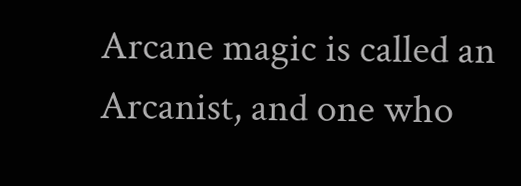Arcane magic is called an Arcanist, and one who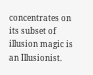concentrates on its subset of illusion magic is an Illusionist.